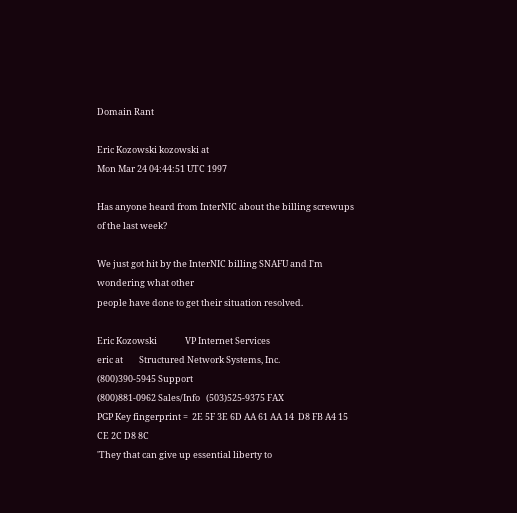Domain Rant

Eric Kozowski kozowski at
Mon Mar 24 04:44:51 UTC 1997

Has anyone heard from InterNIC about the billing screwups of the last week?

We just got hit by the InterNIC billing SNAFU and I'm wondering what other
people have done to get their situation resolved.

Eric Kozowski              VP Internet Services
eric at        Structured Network Systems, Inc.
(800)390-5945 Support
(800)881-0962 Sales/Info   (503)525-9375 FAX
PGP Key fingerprint =  2E 5F 3E 6D AA 61 AA 14  D8 FB A4 15 CE 2C D8 8C
'They that can give up essential liberty to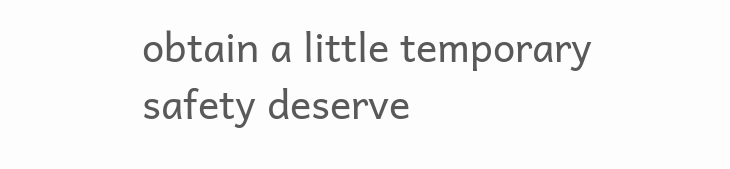obtain a little temporary
safety deserve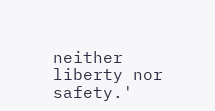neither liberty nor safety.'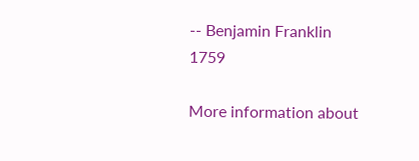-- Benjamin Franklin 1759

More information about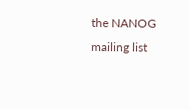the NANOG mailing list